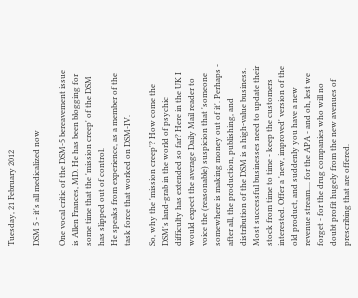Tuesday, 21 February 2012

DSM 5 - it's all medicalized now

One vocal critic of the DSM-5 bereavement issue is Allen Frances, MD. He has been blogging for some time that the 'mission creep' of the DSM has slipped out of control.
He speaks from experience, as a member of the task force that worked on DSM-IV.

So, why the 'mission creep'? How come the DSM's land-grab in the world of psychic difficulty has extended so far? Here in the UK I would expect the average Daily Mail reader to voice the (reasonable) suspicion that 'someone somewhere is making money out of it'. Perhaps - after all, the production, publishing, and distribution of the DSM is a high-value business. Most successful businesses need to update their stock from time to time - keep the customers interested. Offer a 'new, improved' version of the old product, and suddenly you have a new revenue stream.... for the APA - and oh, lest we forget - for the drug companies who will no doubt profit hugely from the new avenues of prescribing that are offered.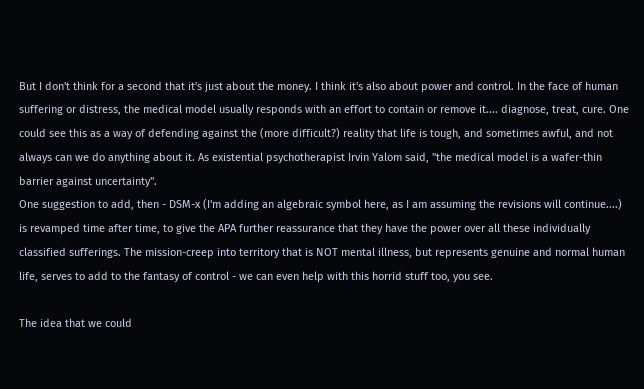But I don't think for a second that it's just about the money. I think it's also about power and control. In the face of human suffering or distress, the medical model usually responds with an effort to contain or remove it.... diagnose, treat, cure. One could see this as a way of defending against the (more difficult?) reality that life is tough, and sometimes awful, and not always can we do anything about it. As existential psychotherapist Irvin Yalom said, "the medical model is a wafer-thin barrier against uncertainty".
One suggestion to add, then - DSM-x (I'm adding an algebraic symbol here, as I am assuming the revisions will continue....) is revamped time after time, to give the APA further reassurance that they have the power over all these individually classified sufferings. The mission-creep into territory that is NOT mental illness, but represents genuine and normal human life, serves to add to the fantasy of control - we can even help with this horrid stuff too, you see.

The idea that we could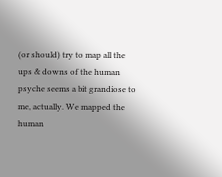(or should) try to map all the ups & downs of the human psyche seems a bit grandiose to me, actually. We mapped the human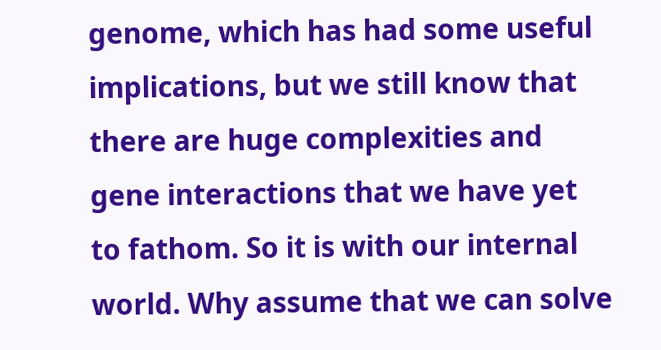genome, which has had some useful implications, but we still know that there are huge complexities and gene interactions that we have yet to fathom. So it is with our internal world. Why assume that we can solve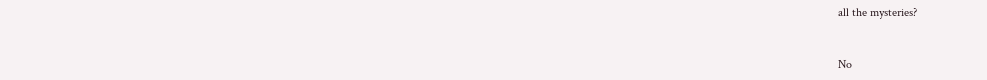all the mysteries?


No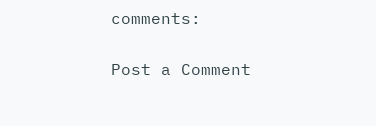comments:

Post a Comment